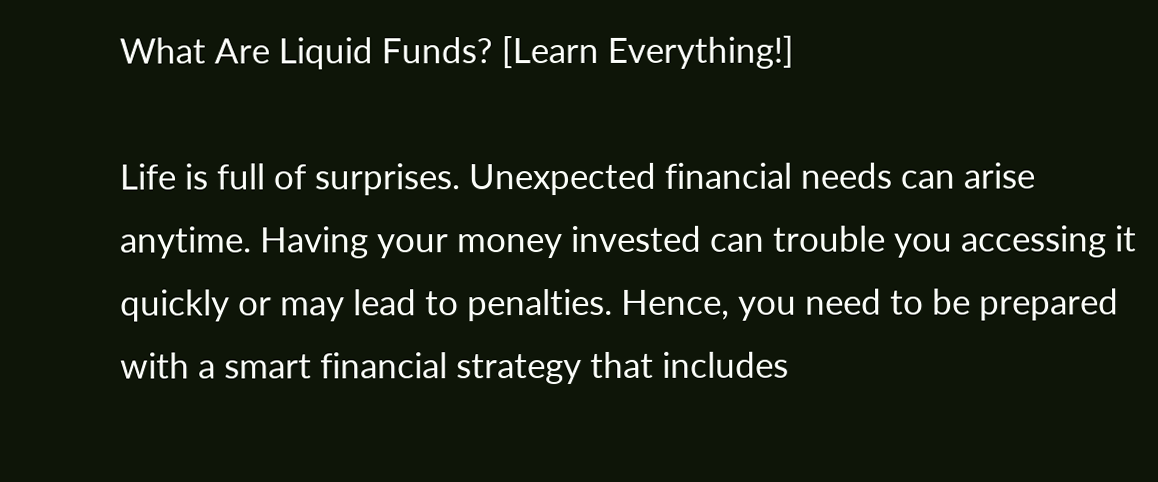What Are Liquid Funds? [Learn Everything!]

Life is full of surprises. Unexpected financial needs can arise anytime. Having your money invested can trouble you accessing it quickly or may lead to penalties. Hence, you need to be prepared with a smart financial strategy that includes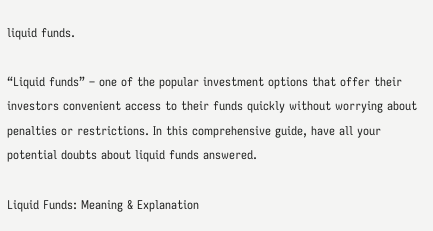liquid funds.

“Liquid funds” – one of the popular investment options that offer their investors convenient access to their funds quickly without worrying about penalties or restrictions. In this comprehensive guide, have all your potential doubts about liquid funds answered.

Liquid Funds: Meaning & Explanation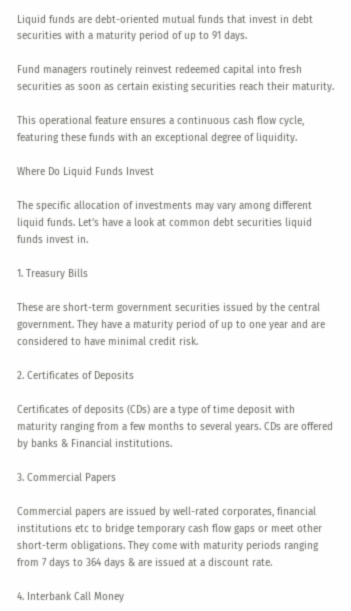Liquid funds are debt-oriented mutual funds that invest in debt securities with a maturity period of up to 91 days.

Fund managers routinely reinvest redeemed capital into fresh securities as soon as certain existing securities reach their maturity.

This operational feature ensures a continuous cash flow cycle, featuring these funds with an exceptional degree of liquidity.

Where Do Liquid Funds Invest

The specific allocation of investments may vary among different liquid funds. Let’s have a look at common debt securities liquid funds invest in.

1. Treasury Bills

These are short-term government securities issued by the central government. They have a maturity period of up to one year and are considered to have minimal credit risk.

2. Certificates of Deposits

Certificates of deposits (CDs) are a type of time deposit with maturity ranging from a few months to several years. CDs are offered by banks & Financial institutions.

3. Commercial Papers

Commercial papers are issued by well-rated corporates, financial institutions etc to bridge temporary cash flow gaps or meet other short-term obligations. They come with maturity periods ranging from 7 days to 364 days & are issued at a discount rate.

4. Interbank Call Money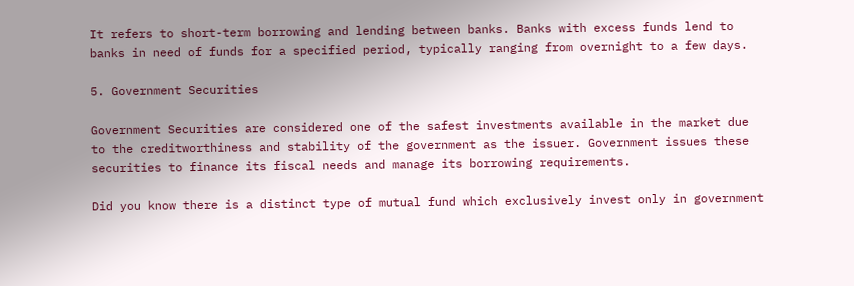It refers to short-term borrowing and lending between banks. Banks with excess funds lend to banks in need of funds for a specified period, typically ranging from overnight to a few days.

5. Government Securities

Government Securities are considered one of the safest investments available in the market due to the creditworthiness and stability of the government as the issuer. Government issues these securities to finance its fiscal needs and manage its borrowing requirements.

Did you know there is a distinct type of mutual fund which exclusively invest only in government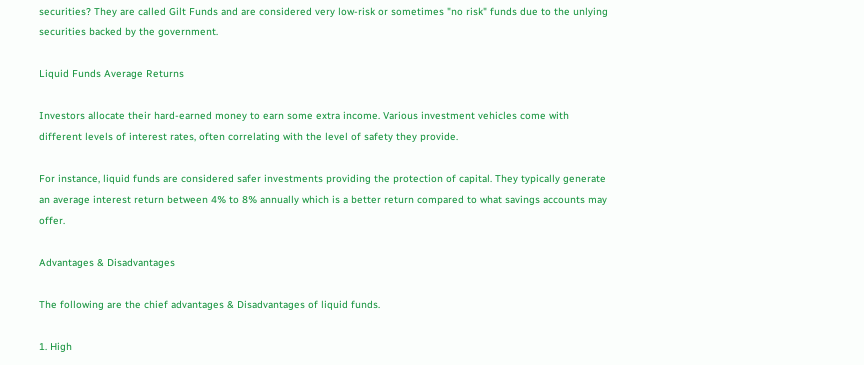securities? They are called Gilt Funds and are considered very low-risk or sometimes "no risk" funds due to the unlying securities backed by the government.

Liquid Funds Average Returns

Investors allocate their hard-earned money to earn some extra income. Various investment vehicles come with different levels of interest rates, often correlating with the level of safety they provide.

For instance, liquid funds are considered safer investments providing the protection of capital. They typically generate an average interest return between 4% to 8% annually which is a better return compared to what savings accounts may offer.

Advantages & Disadvantages

The following are the chief advantages & Disadvantages of liquid funds.

1. High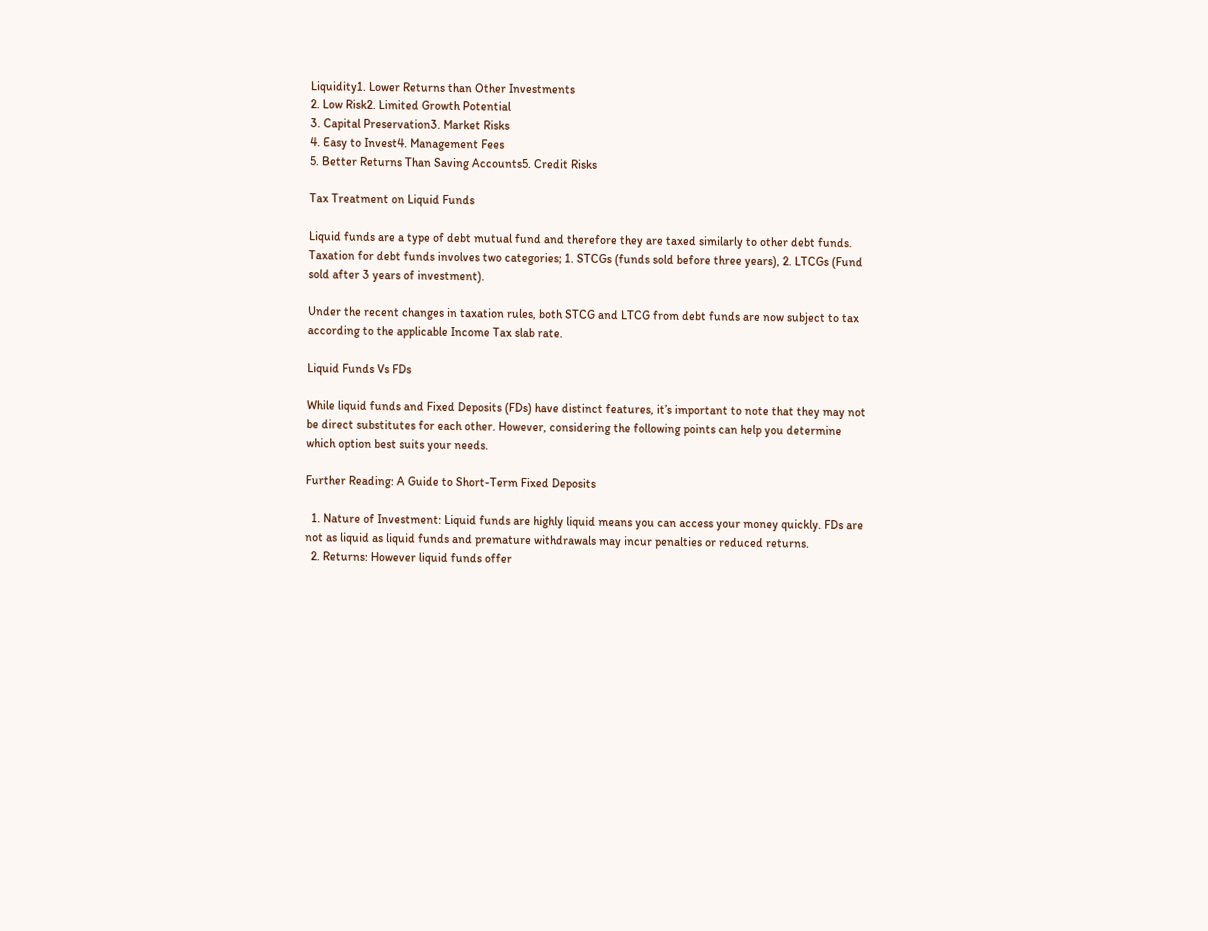Liquidity1. Lower Returns than Other Investments
2. Low Risk2. Limited Growth Potential
3. Capital Preservation3. Market Risks
4. Easy to Invest4. Management Fees
5. Better Returns Than Saving Accounts5. Credit Risks

Tax Treatment on Liquid Funds

Liquid funds are a type of debt mutual fund and therefore they are taxed similarly to other debt funds. Taxation for debt funds involves two categories; 1. STCGs (funds sold before three years), 2. LTCGs (Fund sold after 3 years of investment).

Under the recent changes in taxation rules, both STCG and LTCG from debt funds are now subject to tax according to the applicable Income Tax slab rate.

Liquid Funds Vs FDs

While liquid funds and Fixed Deposits (FDs) have distinct features, it’s important to note that they may not be direct substitutes for each other. However, considering the following points can help you determine which option best suits your needs.

Further Reading: A Guide to Short-Term Fixed Deposits

  1. Nature of Investment: Liquid funds are highly liquid means you can access your money quickly. FDs are not as liquid as liquid funds and premature withdrawals may incur penalties or reduced returns.
  2. Returns: However liquid funds offer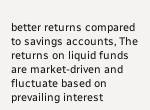better returns compared to savings accounts, The returns on liquid funds are market-driven and fluctuate based on prevailing interest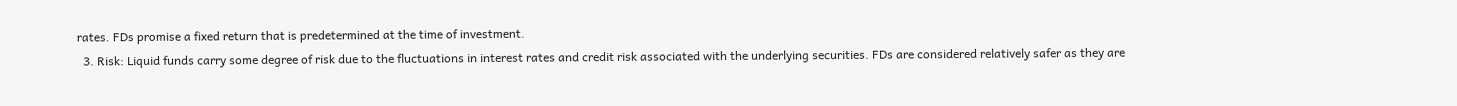rates. FDs promise a fixed return that is predetermined at the time of investment.
  3. Risk: Liquid funds carry some degree of risk due to the fluctuations in interest rates and credit risk associated with the underlying securities. FDs are considered relatively safer as they are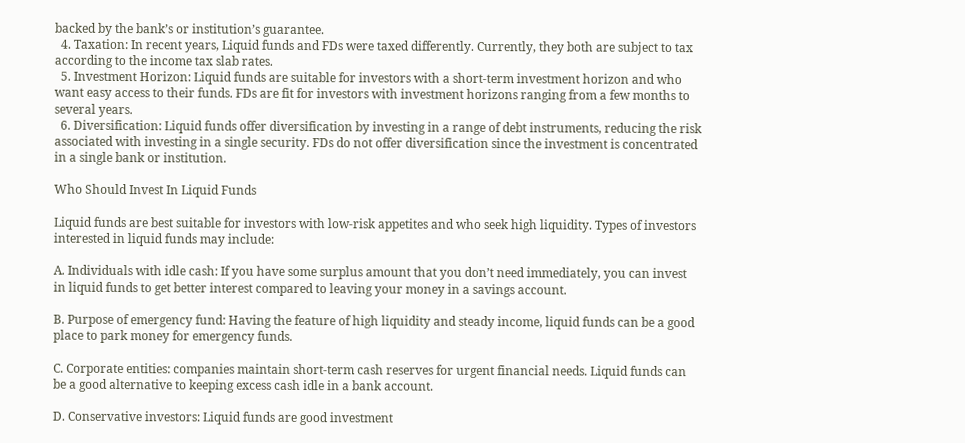backed by the bank’s or institution’s guarantee.
  4. Taxation: In recent years, Liquid funds and FDs were taxed differently. Currently, they both are subject to tax according to the income tax slab rates.
  5. Investment Horizon: Liquid funds are suitable for investors with a short-term investment horizon and who want easy access to their funds. FDs are fit for investors with investment horizons ranging from a few months to several years.
  6. Diversification: Liquid funds offer diversification by investing in a range of debt instruments, reducing the risk associated with investing in a single security. FDs do not offer diversification since the investment is concentrated in a single bank or institution.

Who Should Invest In Liquid Funds

Liquid funds are best suitable for investors with low-risk appetites and who seek high liquidity. Types of investors interested in liquid funds may include:

A. Individuals with idle cash: If you have some surplus amount that you don’t need immediately, you can invest in liquid funds to get better interest compared to leaving your money in a savings account.

B. Purpose of emergency fund: Having the feature of high liquidity and steady income, liquid funds can be a good place to park money for emergency funds.

C. Corporate entities: companies maintain short-term cash reserves for urgent financial needs. Liquid funds can be a good alternative to keeping excess cash idle in a bank account.

D. Conservative investors: Liquid funds are good investment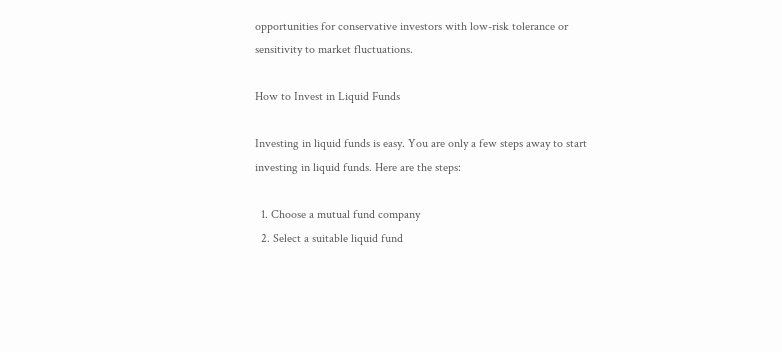opportunities for conservative investors with low-risk tolerance or sensitivity to market fluctuations.

How to Invest in Liquid Funds

Investing in liquid funds is easy. You are only a few steps away to start investing in liquid funds. Here are the steps:

  1. Choose a mutual fund company
  2. Select a suitable liquid fund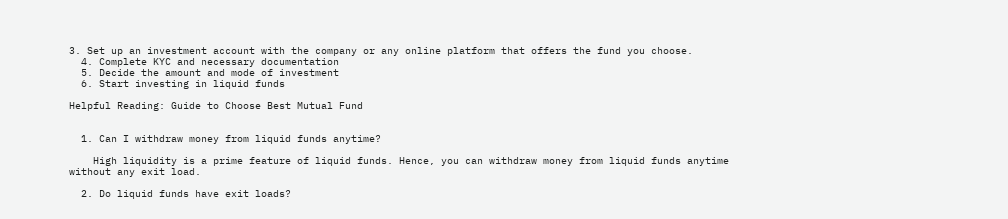3. Set up an investment account with the company or any online platform that offers the fund you choose.
  4. Complete KYC and necessary documentation
  5. Decide the amount and mode of investment
  6. Start investing in liquid funds

Helpful Reading: Guide to Choose Best Mutual Fund


  1. Can I withdraw money from liquid funds anytime?

    High liquidity is a prime feature of liquid funds. Hence, you can withdraw money from liquid funds anytime without any exit load.

  2. Do liquid funds have exit loads?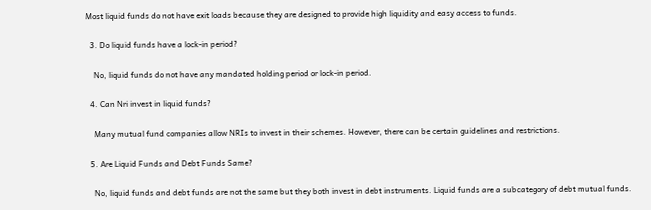Most liquid funds do not have exit loads because they are designed to provide high liquidity and easy access to funds.

  3. Do liquid funds have a lock-in period?

    No, liquid funds do not have any mandated holding period or lock-in period.

  4. Can Nri invest in liquid funds?

    Many mutual fund companies allow NRIs to invest in their schemes. However, there can be certain guidelines and restrictions.

  5. Are Liquid Funds and Debt Funds Same?

    No, liquid funds and debt funds are not the same but they both invest in debt instruments. Liquid funds are a subcategory of debt mutual funds.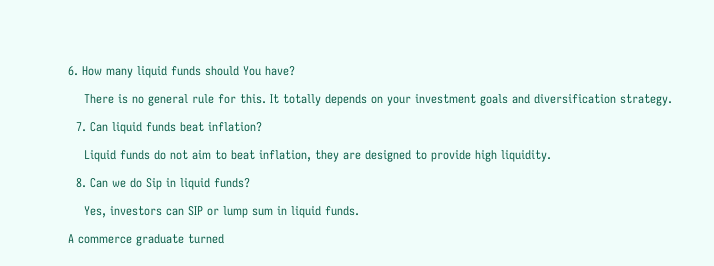6. How many liquid funds should You have?

    There is no general rule for this. It totally depends on your investment goals and diversification strategy.

  7. Can liquid funds beat inflation?

    Liquid funds do not aim to beat inflation, they are designed to provide high liquidity.

  8. Can we do Sip in liquid funds?

    Yes, investors can SIP or lump sum in liquid funds.

A commerce graduate turned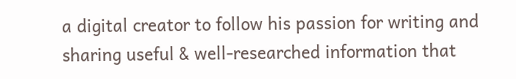a digital creator to follow his passion for writing and sharing useful & well-researched information that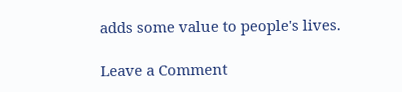adds some value to people's lives.

Leave a Comment